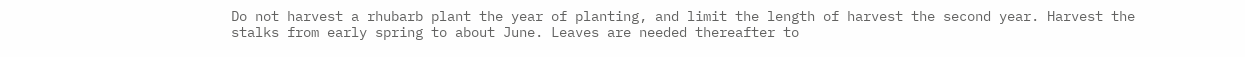Do not harvest a rhubarb plant the year of planting, and limit the length of harvest the second year. Harvest the stalks from early spring to about June. Leaves are needed thereafter to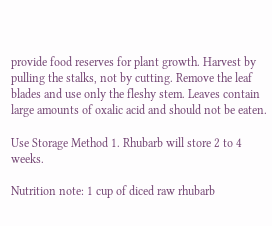provide food reserves for plant growth. Harvest by pulling the stalks, not by cutting. Remove the leaf blades and use only the fleshy stem. Leaves contain large amounts of oxalic acid and should not be eaten.

Use Storage Method 1. Rhubarb will store 2 to 4 weeks.

Nutrition note: 1 cup of diced raw rhubarb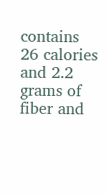contains 26 calories and 2.2 grams of fiber and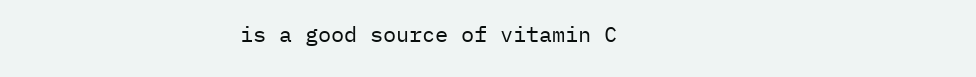is a good source of vitamin C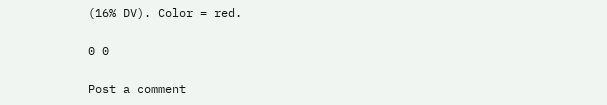(16% DV). Color = red.

0 0

Post a comment